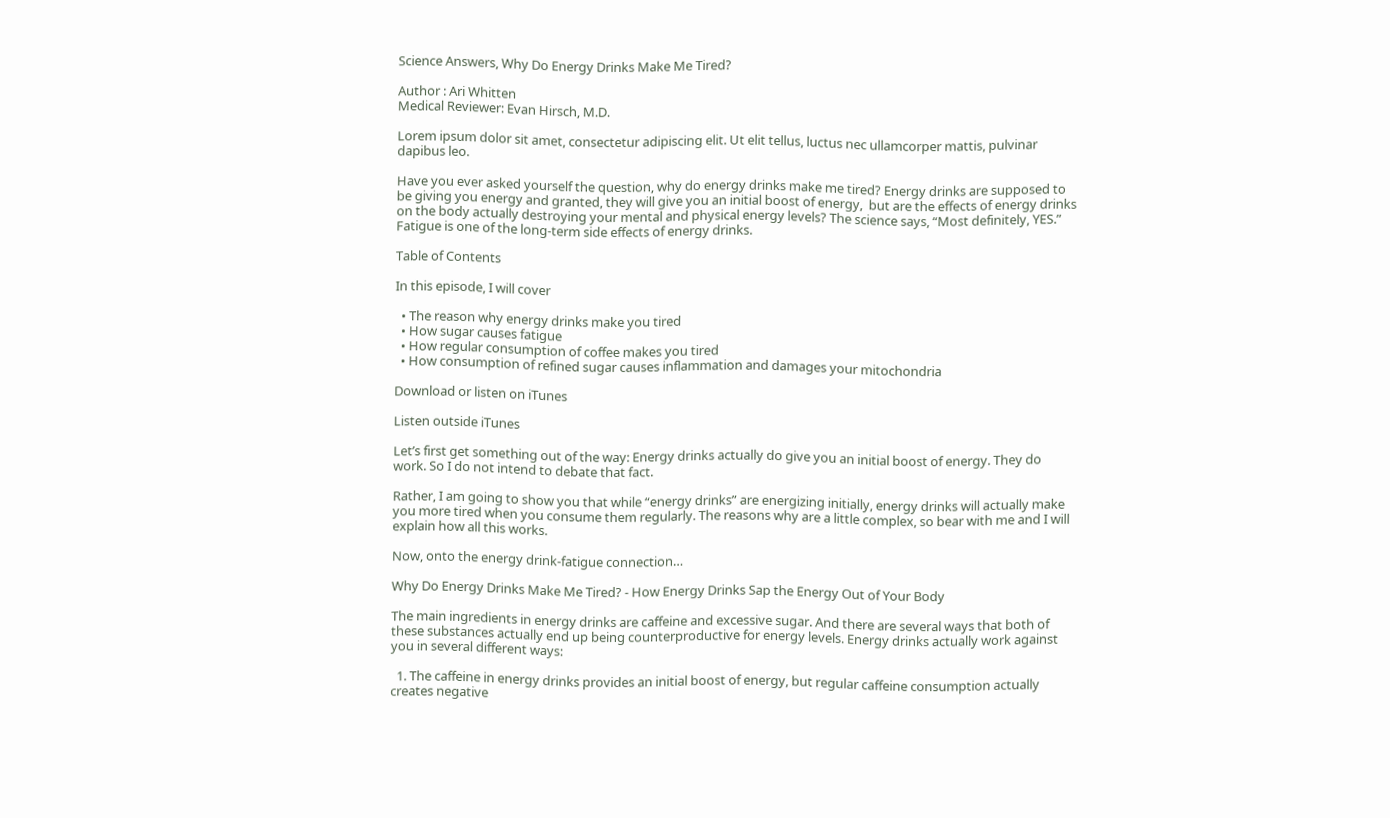Science Answers, Why Do Energy Drinks Make Me Tired?

Author : Ari Whitten
Medical Reviewer: Evan Hirsch, M.D.

Lorem ipsum dolor sit amet, consectetur adipiscing elit. Ut elit tellus, luctus nec ullamcorper mattis, pulvinar dapibus leo.

Have you ever asked yourself the question, why do energy drinks make me tired? Energy drinks are supposed to be giving you energy and granted, they will give you an initial boost of energy,  but are the effects of energy drinks on the body actually destroying your mental and physical energy levels? The science says, “Most definitely, YES.”  Fatigue is one of the long-term side effects of energy drinks.

Table of Contents

In this episode, I will cover

  • The reason why energy drinks make you tired
  • How sugar causes fatigue
  • How regular consumption of coffee makes you tired
  • How consumption of refined sugar causes inflammation and damages your mitochondria

Download or listen on iTunes

Listen outside iTunes

Let’s first get something out of the way: Energy drinks actually do give you an initial boost of energy. They do work. So I do not intend to debate that fact.

Rather, I am going to show you that while “energy drinks” are energizing initially, energy drinks will actually make you more tired when you consume them regularly. The reasons why are a little complex, so bear with me and I will explain how all this works.

Now, onto the energy drink-fatigue connection…

Why Do Energy Drinks Make Me Tired? - How Energy Drinks Sap the Energy Out of Your Body

The main ingredients in energy drinks are caffeine and excessive sugar. And there are several ways that both of these substances actually end up being counterproductive for energy levels. Energy drinks actually work against you in several different ways:

  1. The caffeine in energy drinks provides an initial boost of energy, but regular caffeine consumption actually creates negative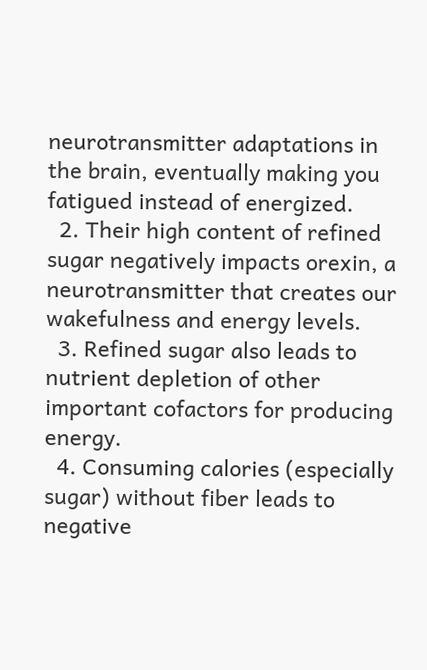neurotransmitter adaptations in the brain, eventually making you fatigued instead of energized.
  2. Their high content of refined sugar negatively impacts orexin, a neurotransmitter that creates our wakefulness and energy levels.
  3. Refined sugar also leads to nutrient depletion of other important cofactors for producing energy.
  4. Consuming calories (especially sugar) without fiber leads to negative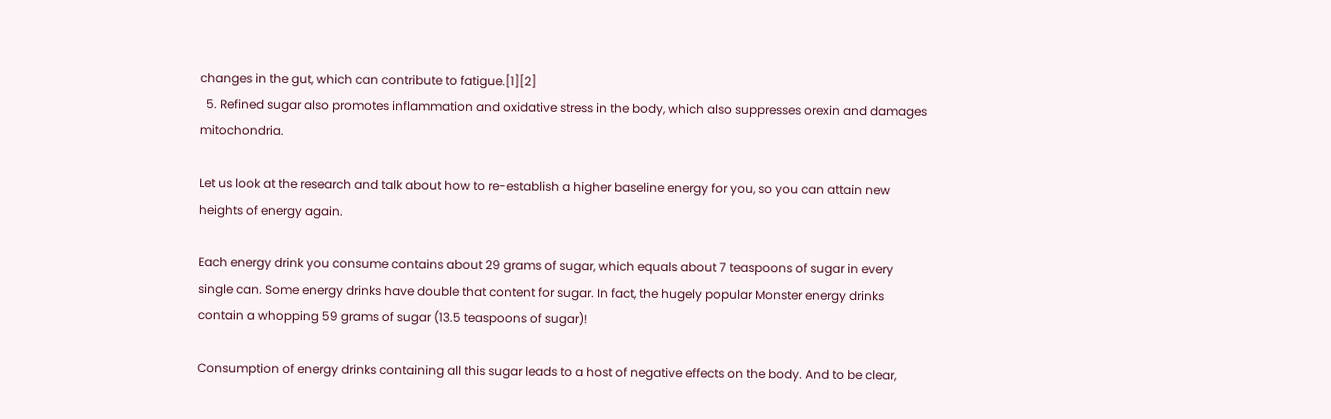changes in the gut, which can contribute to fatigue.[1][2]
  5. Refined sugar also promotes inflammation and oxidative stress in the body, which also suppresses orexin and damages mitochondria.

Let us look at the research and talk about how to re-establish a higher baseline energy for you, so you can attain new heights of energy again.

Each energy drink you consume contains about 29 grams of sugar, which equals about 7 teaspoons of sugar in every single can. Some energy drinks have double that content for sugar. In fact, the hugely popular Monster energy drinks contain a whopping 59 grams of sugar (13.5 teaspoons of sugar)!

Consumption of energy drinks containing all this sugar leads to a host of negative effects on the body. And to be clear,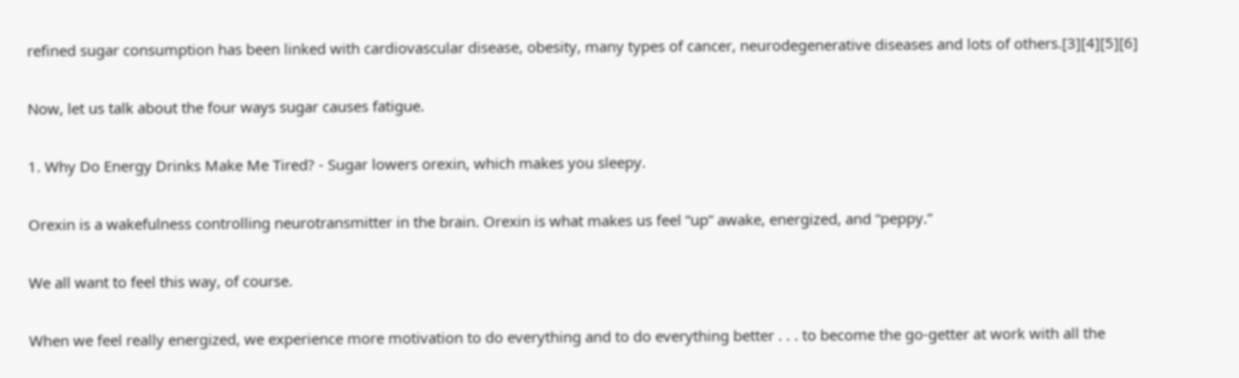refined sugar consumption has been linked with cardiovascular disease, obesity, many types of cancer, neurodegenerative diseases and lots of others.[3][4][5][6]

Now, let us talk about the four ways sugar causes fatigue.

1. Why Do Energy Drinks Make Me Tired? - Sugar lowers orexin, which makes you sleepy.

Orexin is a wakefulness controlling neurotransmitter in the brain. Orexin is what makes us feel “up” awake, energized, and “peppy.”

We all want to feel this way, of course.

When we feel really energized, we experience more motivation to do everything and to do everything better . . . to become the go-getter at work with all the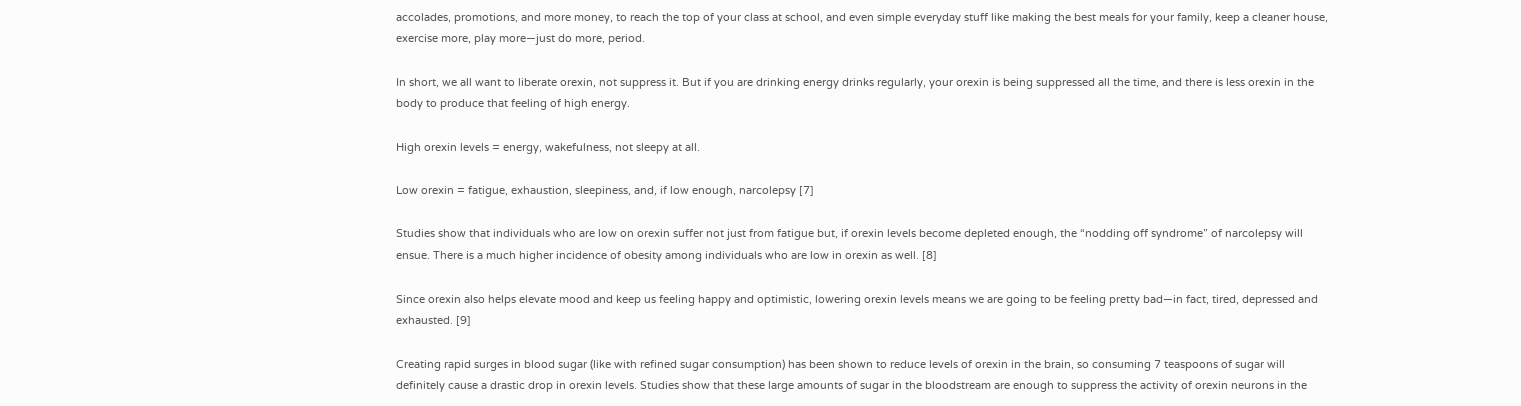accolades, promotions, and more money, to reach the top of your class at school, and even simple everyday stuff like making the best meals for your family, keep a cleaner house, exercise more, play more—just do more, period.

In short, we all want to liberate orexin, not suppress it. But if you are drinking energy drinks regularly, your orexin is being suppressed all the time, and there is less orexin in the body to produce that feeling of high energy.

High orexin levels = energy, wakefulness, not sleepy at all.

Low orexin = fatigue, exhaustion, sleepiness, and, if low enough, narcolepsy [7]

Studies show that individuals who are low on orexin suffer not just from fatigue but, if orexin levels become depleted enough, the “nodding off syndrome” of narcolepsy will ensue. There is a much higher incidence of obesity among individuals who are low in orexin as well. [8]

Since orexin also helps elevate mood and keep us feeling happy and optimistic, lowering orexin levels means we are going to be feeling pretty bad—in fact, tired, depressed and exhausted. [9]

Creating rapid surges in blood sugar (like with refined sugar consumption) has been shown to reduce levels of orexin in the brain, so consuming 7 teaspoons of sugar will definitely cause a drastic drop in orexin levels. Studies show that these large amounts of sugar in the bloodstream are enough to suppress the activity of orexin neurons in the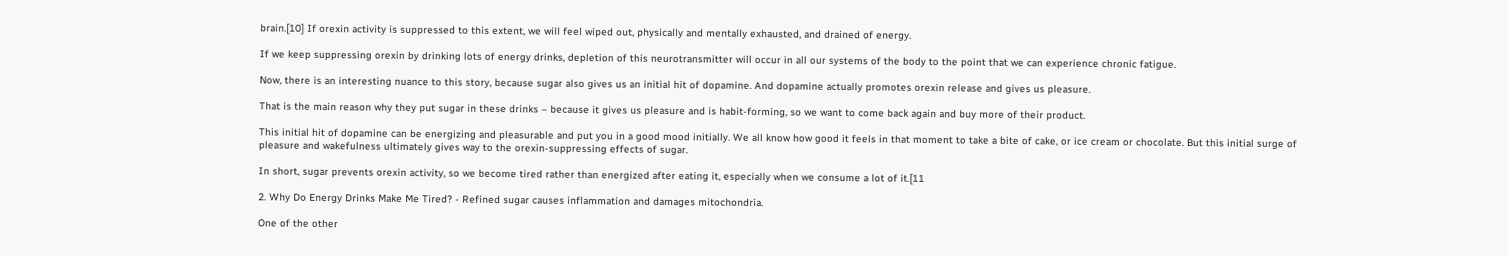brain.[10] If orexin activity is suppressed to this extent, we will feel wiped out, physically and mentally exhausted, and drained of energy.

If we keep suppressing orexin by drinking lots of energy drinks, depletion of this neurotransmitter will occur in all our systems of the body to the point that we can experience chronic fatigue.

Now, there is an interesting nuance to this story, because sugar also gives us an initial hit of dopamine. And dopamine actually promotes orexin release and gives us pleasure.

That is the main reason why they put sugar in these drinks – because it gives us pleasure and is habit-forming, so we want to come back again and buy more of their product.

This initial hit of dopamine can be energizing and pleasurable and put you in a good mood initially. We all know how good it feels in that moment to take a bite of cake, or ice cream or chocolate. But this initial surge of pleasure and wakefulness ultimately gives way to the orexin-suppressing effects of sugar.

In short, sugar prevents orexin activity, so we become tired rather than energized after eating it, especially when we consume a lot of it.[11

2. Why Do Energy Drinks Make Me Tired? - Refined sugar causes inflammation and damages mitochondria.

One of the other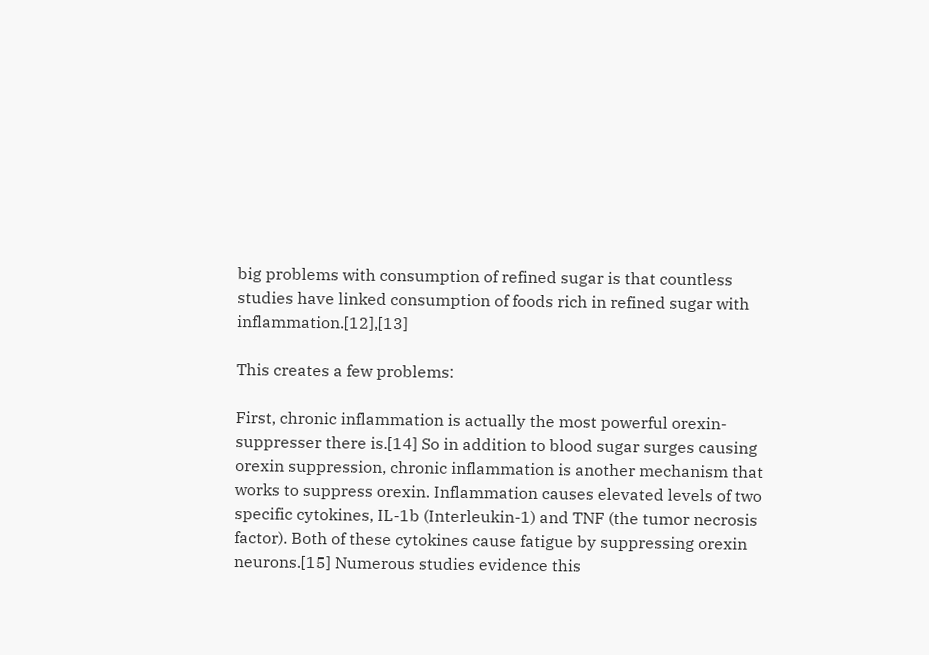big problems with consumption of refined sugar is that countless studies have linked consumption of foods rich in refined sugar with inflammation.[12],[13]

This creates a few problems:

First, chronic inflammation is actually the most powerful orexin-suppresser there is.[14] So in addition to blood sugar surges causing orexin suppression, chronic inflammation is another mechanism that works to suppress orexin. Inflammation causes elevated levels of two specific cytokines, IL-1b (Interleukin-1) and TNF (the tumor necrosis factor). Both of these cytokines cause fatigue by suppressing orexin neurons.[15] Numerous studies evidence this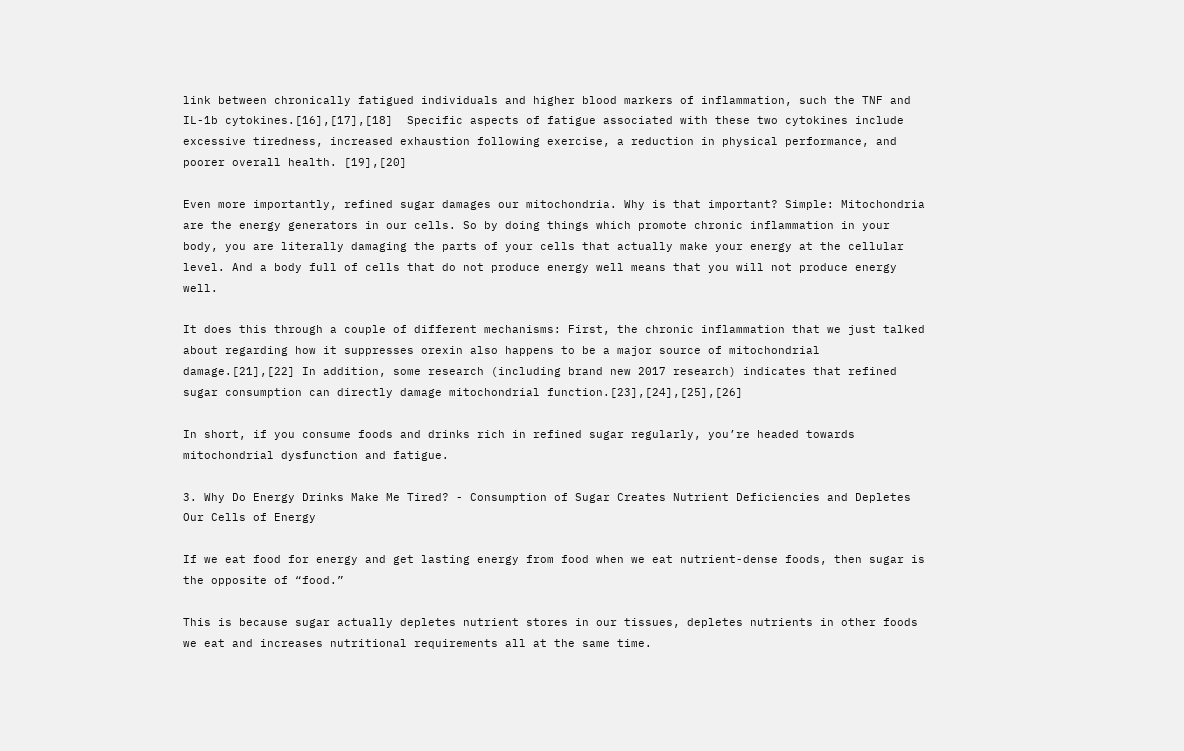link between chronically fatigued individuals and higher blood markers of inflammation, such the TNF and IL-1b cytokines.[16],[17],[18]  Specific aspects of fatigue associated with these two cytokines include excessive tiredness, increased exhaustion following exercise, a reduction in physical performance, and poorer overall health. [19],[20]

Even more importantly, refined sugar damages our mitochondria. Why is that important? Simple: Mitochondria are the energy generators in our cells. So by doing things which promote chronic inflammation in your body, you are literally damaging the parts of your cells that actually make your energy at the cellular level. And a body full of cells that do not produce energy well means that you will not produce energy well.

It does this through a couple of different mechanisms: First, the chronic inflammation that we just talked about regarding how it suppresses orexin also happens to be a major source of mitochondrial damage.[21],[22] In addition, some research (including brand new 2017 research) indicates that refined sugar consumption can directly damage mitochondrial function.[23],[24],[25],[26]

In short, if you consume foods and drinks rich in refined sugar regularly, you’re headed towards mitochondrial dysfunction and fatigue.

3. Why Do Energy Drinks Make Me Tired? - Consumption of Sugar Creates Nutrient Deficiencies and Depletes Our Cells of Energy

If we eat food for energy and get lasting energy from food when we eat nutrient-dense foods, then sugar is the opposite of “food.”

This is because sugar actually depletes nutrient stores in our tissues, depletes nutrients in other foods we eat and increases nutritional requirements all at the same time.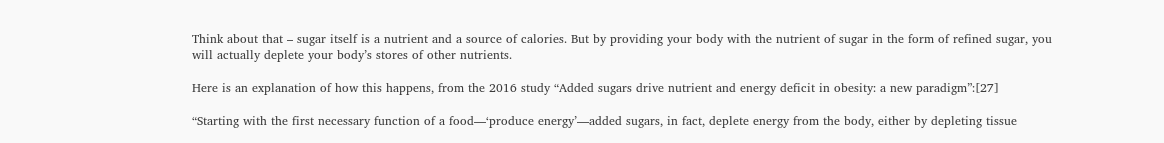Think about that – sugar itself is a nutrient and a source of calories. But by providing your body with the nutrient of sugar in the form of refined sugar, you will actually deplete your body’s stores of other nutrients.

Here is an explanation of how this happens, from the 2016 study “Added sugars drive nutrient and energy deficit in obesity: a new paradigm”:[27]

“Starting with the first necessary function of a food—‘produce energy’—added sugars, in fact, deplete energy from the body, either by depleting tissue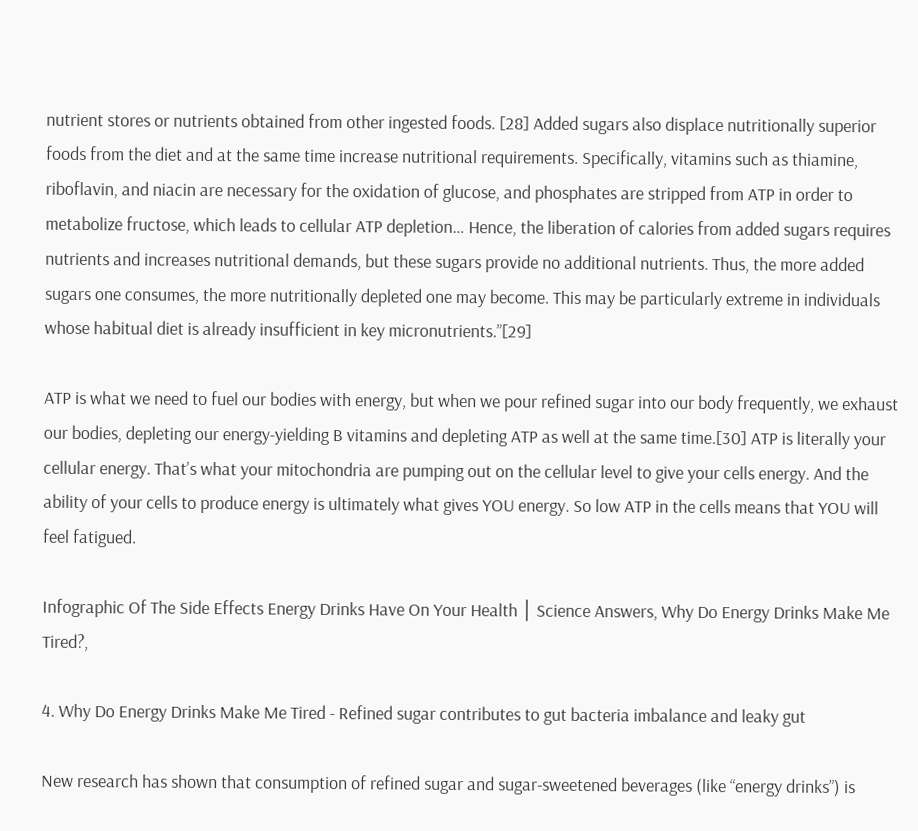nutrient stores or nutrients obtained from other ingested foods. [28] Added sugars also displace nutritionally superior foods from the diet and at the same time increase nutritional requirements. Specifically, vitamins such as thiamine, riboflavin, and niacin are necessary for the oxidation of glucose, and phosphates are stripped from ATP in order to metabolize fructose, which leads to cellular ATP depletion… Hence, the liberation of calories from added sugars requires nutrients and increases nutritional demands, but these sugars provide no additional nutrients. Thus, the more added sugars one consumes, the more nutritionally depleted one may become. This may be particularly extreme in individuals whose habitual diet is already insufficient in key micronutrients.”[29]

ATP is what we need to fuel our bodies with energy, but when we pour refined sugar into our body frequently, we exhaust our bodies, depleting our energy-yielding B vitamins and depleting ATP as well at the same time.[30] ATP is literally your cellular energy. That’s what your mitochondria are pumping out on the cellular level to give your cells energy. And the ability of your cells to produce energy is ultimately what gives YOU energy. So low ATP in the cells means that YOU will feel fatigued.

Infographic Of The Side Effects Energy Drinks Have On Your Health │ Science Answers, Why Do Energy Drinks Make Me Tired?,

4. Why Do Energy Drinks Make Me Tired - Refined sugar contributes to gut bacteria imbalance and leaky gut

New research has shown that consumption of refined sugar and sugar-sweetened beverages (like “energy drinks”) is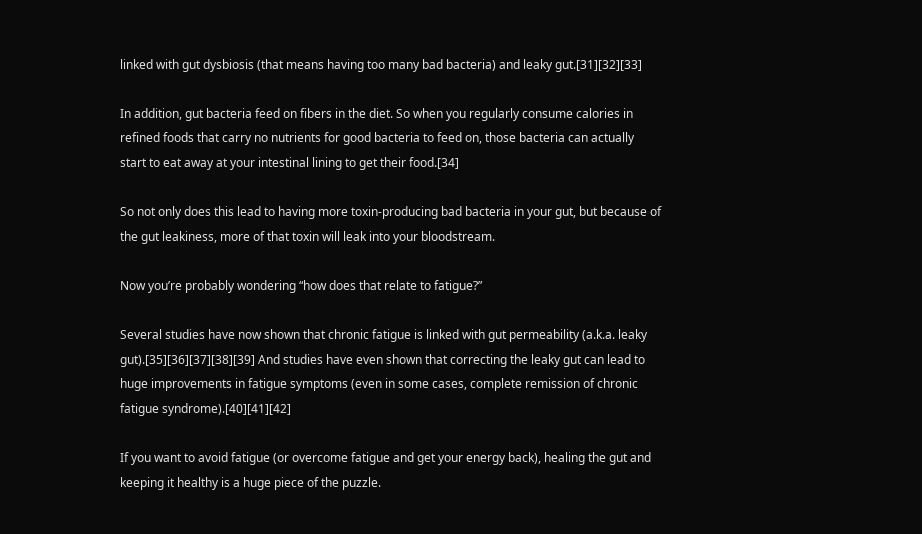linked with gut dysbiosis (that means having too many bad bacteria) and leaky gut.[31][32][33]

In addition, gut bacteria feed on fibers in the diet. So when you regularly consume calories in refined foods that carry no nutrients for good bacteria to feed on, those bacteria can actually start to eat away at your intestinal lining to get their food.[34]

So not only does this lead to having more toxin-producing bad bacteria in your gut, but because of the gut leakiness, more of that toxin will leak into your bloodstream.

Now you’re probably wondering “how does that relate to fatigue?”

Several studies have now shown that chronic fatigue is linked with gut permeability (a.k.a. leaky gut).[35][36][37][38][39] And studies have even shown that correcting the leaky gut can lead to huge improvements in fatigue symptoms (even in some cases, complete remission of chronic fatigue syndrome).[40][41][42]

If you want to avoid fatigue (or overcome fatigue and get your energy back), healing the gut and keeping it healthy is a huge piece of the puzzle.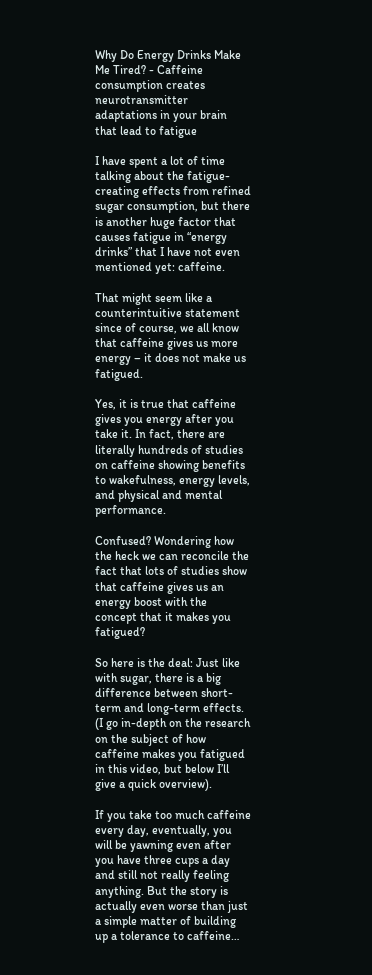Why Do Energy Drinks Make Me Tired? - Caffeine consumption creates neurotransmitter adaptations in your brain that lead to fatigue

I have spent a lot of time talking about the fatigue-creating effects from refined sugar consumption, but there is another huge factor that causes fatigue in “energy drinks” that I have not even mentioned yet: caffeine.

That might seem like a counterintuitive statement since of course, we all know that caffeine gives us more energy – it does not make us fatigued.

Yes, it is true that caffeine gives you energy after you take it. In fact, there are literally hundreds of studies on caffeine showing benefits to wakefulness, energy levels, and physical and mental performance.

Confused? Wondering how the heck we can reconcile the fact that lots of studies show that caffeine gives us an energy boost with the concept that it makes you fatigued?

So here is the deal: Just like with sugar, there is a big difference between short-term and long-term effects. (I go in-depth on the research on the subject of how caffeine makes you fatigued in this video, but below I’ll give a quick overview).

If you take too much caffeine every day, eventually, you will be yawning even after you have three cups a day and still not really feeling anything. But the story is actually even worse than just a simple matter of building up a tolerance to caffeine…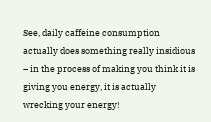See, daily caffeine consumption actually does something really insidious – in the process of making you think it is giving you energy, it is actually wrecking your energy!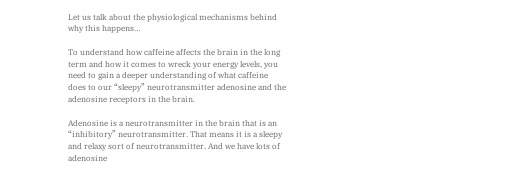Let us talk about the physiological mechanisms behind why this happens…

To understand how caffeine affects the brain in the long term and how it comes to wreck your energy levels, you need to gain a deeper understanding of what caffeine does to our “sleepy” neurotransmitter adenosine and the adenosine receptors in the brain.

Adenosine is a neurotransmitter in the brain that is an “inhibitory” neurotransmitter. That means it is a sleepy and relaxy sort of neurotransmitter. And we have lots of adenosine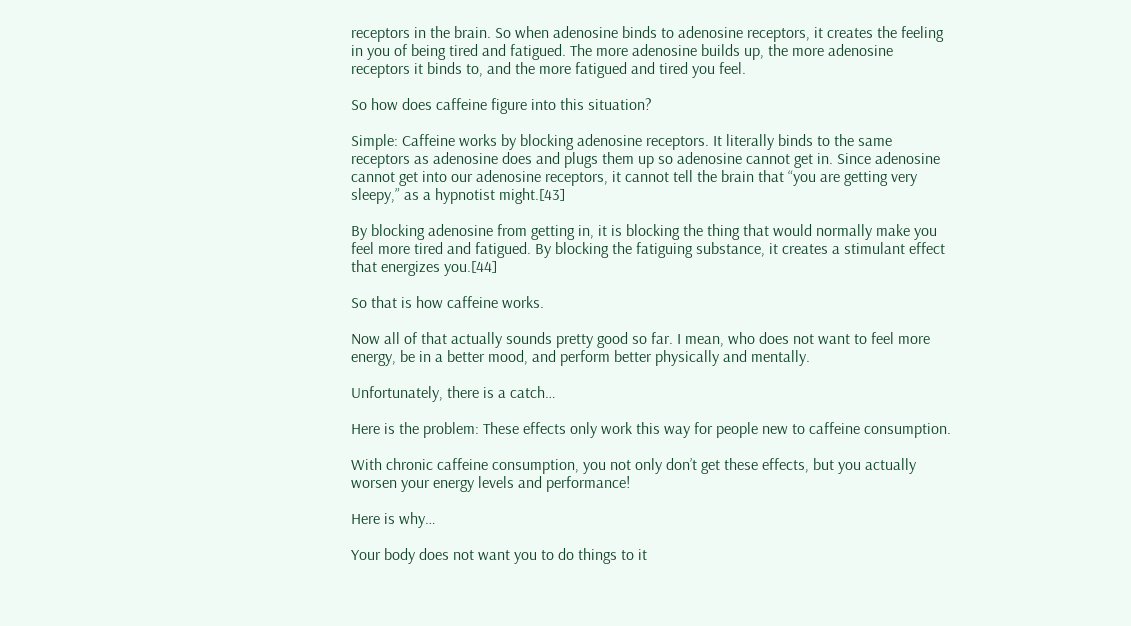receptors in the brain. So when adenosine binds to adenosine receptors, it creates the feeling in you of being tired and fatigued. The more adenosine builds up, the more adenosine receptors it binds to, and the more fatigued and tired you feel.

So how does caffeine figure into this situation?

Simple: Caffeine works by blocking adenosine receptors. It literally binds to the same receptors as adenosine does and plugs them up so adenosine cannot get in. Since adenosine cannot get into our adenosine receptors, it cannot tell the brain that “you are getting very sleepy,” as a hypnotist might.[43]

By blocking adenosine from getting in, it is blocking the thing that would normally make you feel more tired and fatigued. By blocking the fatiguing substance, it creates a stimulant effect that energizes you.[44]

So that is how caffeine works.

Now all of that actually sounds pretty good so far. I mean, who does not want to feel more energy, be in a better mood, and perform better physically and mentally.

Unfortunately, there is a catch…

Here is the problem: These effects only work this way for people new to caffeine consumption.

With chronic caffeine consumption, you not only don’t get these effects, but you actually worsen your energy levels and performance!

Here is why…

Your body does not want you to do things to it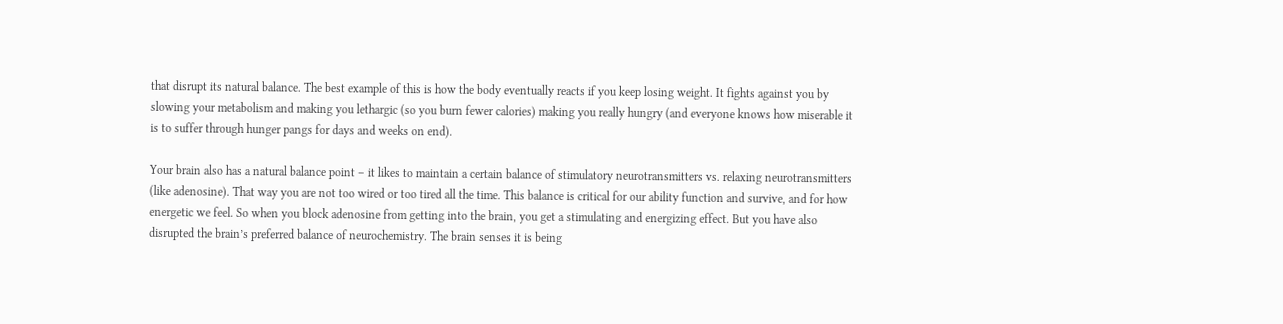that disrupt its natural balance. The best example of this is how the body eventually reacts if you keep losing weight. It fights against you by slowing your metabolism and making you lethargic (so you burn fewer calories) making you really hungry (and everyone knows how miserable it is to suffer through hunger pangs for days and weeks on end).

Your brain also has a natural balance point – it likes to maintain a certain balance of stimulatory neurotransmitters vs. relaxing neurotransmitters (like adenosine). That way you are not too wired or too tired all the time. This balance is critical for our ability function and survive, and for how energetic we feel. So when you block adenosine from getting into the brain, you get a stimulating and energizing effect. But you have also disrupted the brain’s preferred balance of neurochemistry. The brain senses it is being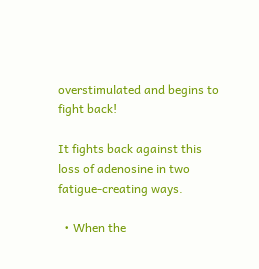overstimulated and begins to fight back!

It fights back against this loss of adenosine in two fatigue-creating ways.

  • When the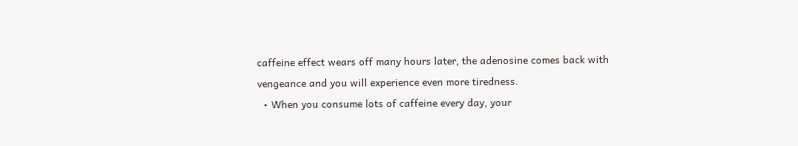caffeine effect wears off many hours later, the adenosine comes back with vengeance and you will experience even more tiredness.
  • When you consume lots of caffeine every day, your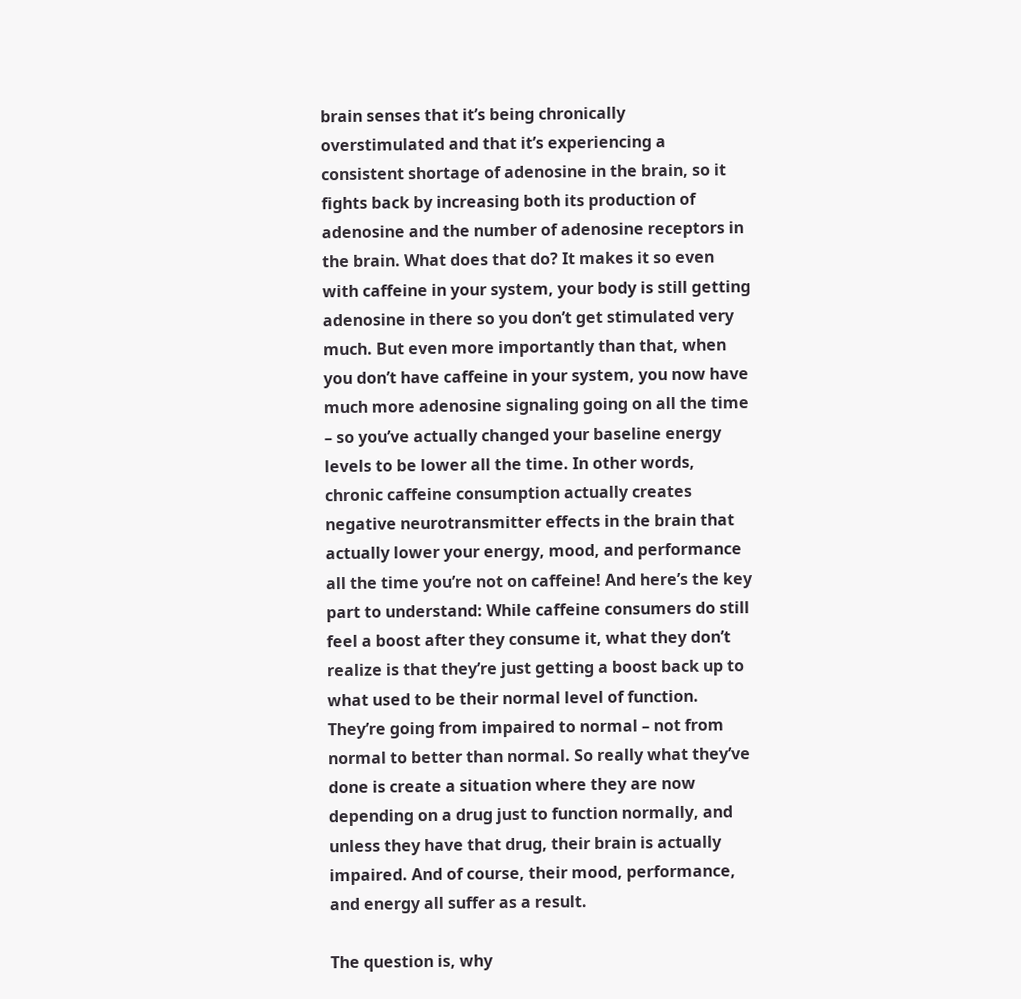brain senses that it’s being chronically overstimulated and that it’s experiencing a consistent shortage of adenosine in the brain, so it fights back by increasing both its production of adenosine and the number of adenosine receptors in the brain. What does that do? It makes it so even with caffeine in your system, your body is still getting adenosine in there so you don’t get stimulated very much. But even more importantly than that, when you don’t have caffeine in your system, you now have much more adenosine signaling going on all the time – so you’ve actually changed your baseline energy levels to be lower all the time. In other words, chronic caffeine consumption actually creates negative neurotransmitter effects in the brain that actually lower your energy, mood, and performance all the time you’re not on caffeine! And here’s the key part to understand: While caffeine consumers do still feel a boost after they consume it, what they don’t realize is that they’re just getting a boost back up to what used to be their normal level of function. They’re going from impaired to normal – not from normal to better than normal. So really what they’ve done is create a situation where they are now depending on a drug just to function normally, and unless they have that drug, their brain is actually impaired. And of course, their mood, performance, and energy all suffer as a result.

The question is, why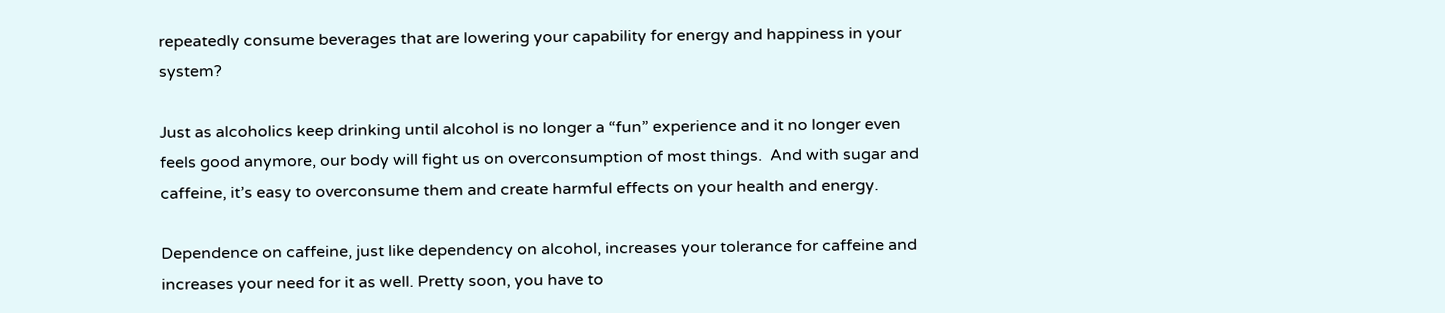repeatedly consume beverages that are lowering your capability for energy and happiness in your system?

Just as alcoholics keep drinking until alcohol is no longer a “fun” experience and it no longer even feels good anymore, our body will fight us on overconsumption of most things.  And with sugar and caffeine, it’s easy to overconsume them and create harmful effects on your health and energy.

Dependence on caffeine, just like dependency on alcohol, increases your tolerance for caffeine and increases your need for it as well. Pretty soon, you have to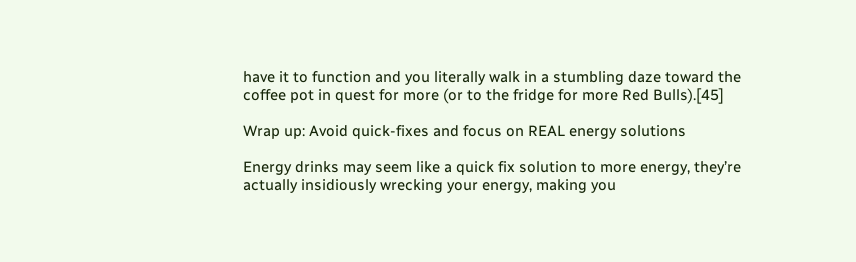have it to function and you literally walk in a stumbling daze toward the coffee pot in quest for more (or to the fridge for more Red Bulls).[45]

Wrap up: Avoid quick-fixes and focus on REAL energy solutions

Energy drinks may seem like a quick fix solution to more energy, they’re actually insidiously wrecking your energy, making you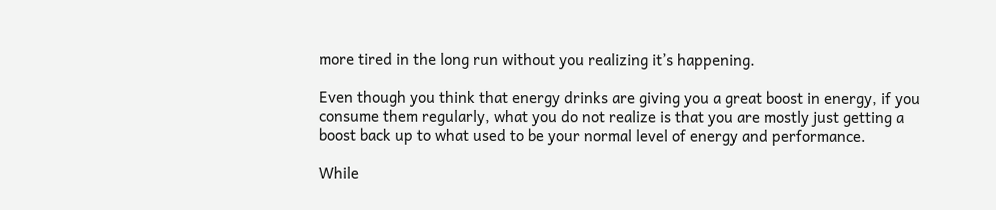more tired in the long run without you realizing it’s happening.

Even though you think that energy drinks are giving you a great boost in energy, if you consume them regularly, what you do not realize is that you are mostly just getting a boost back up to what used to be your normal level of energy and performance.

While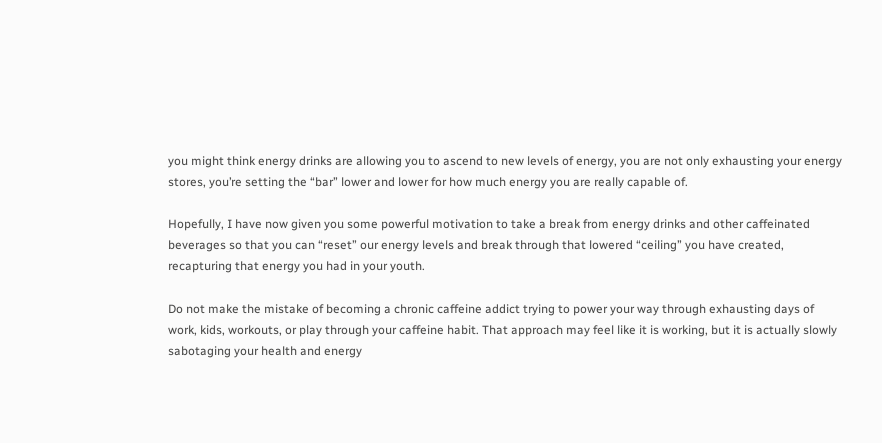you might think energy drinks are allowing you to ascend to new levels of energy, you are not only exhausting your energy stores, you’re setting the “bar” lower and lower for how much energy you are really capable of.

Hopefully, I have now given you some powerful motivation to take a break from energy drinks and other caffeinated beverages so that you can “reset” our energy levels and break through that lowered “ceiling” you have created, recapturing that energy you had in your youth.

Do not make the mistake of becoming a chronic caffeine addict trying to power your way through exhausting days of work, kids, workouts, or play through your caffeine habit. That approach may feel like it is working, but it is actually slowly sabotaging your health and energy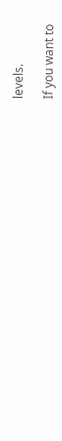levels.

If you want to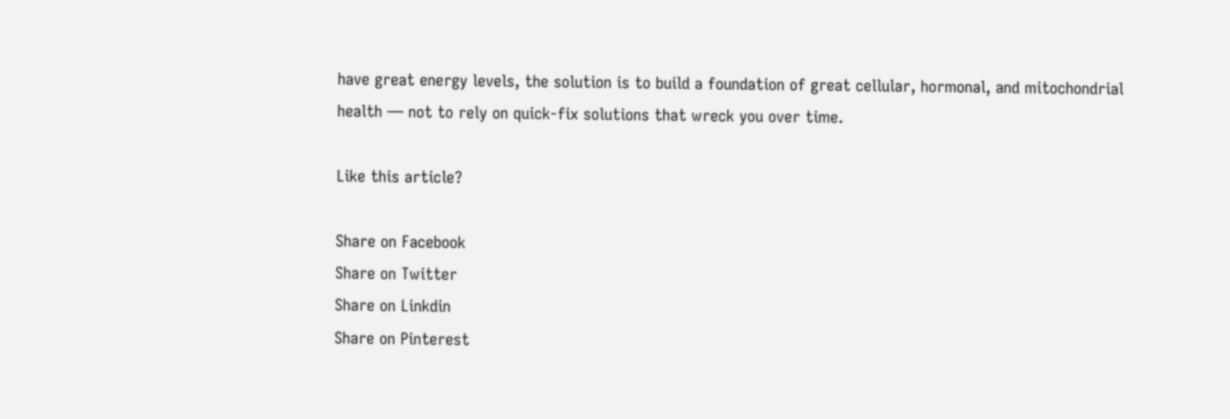have great energy levels, the solution is to build a foundation of great cellular, hormonal, and mitochondrial health — not to rely on quick-fix solutions that wreck you over time.

Like this article?

Share on Facebook
Share on Twitter
Share on Linkdin
Share on Pinterest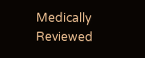Medically Reviewed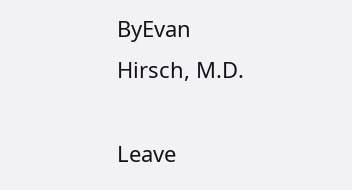ByEvan Hirsch, M.D.

Leave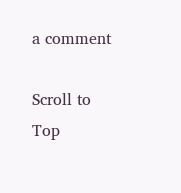a comment

Scroll to Top